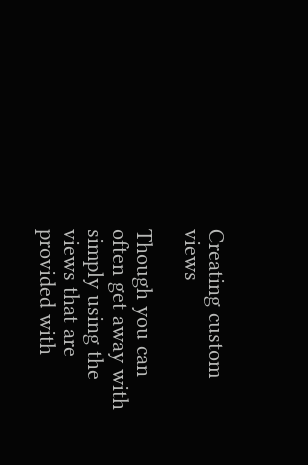Creating custom views

Though you can often get away with simply using the views that are provided with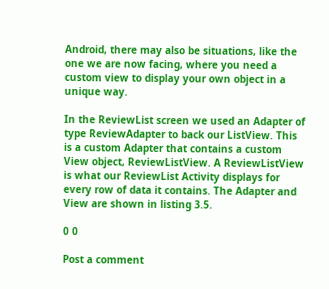Android, there may also be situations, like the one we are now facing, where you need a custom view to display your own object in a unique way.

In the ReviewList screen we used an Adapter of type ReviewAdapter to back our ListView. This is a custom Adapter that contains a custom View object, ReviewListView. A ReviewListView is what our ReviewList Activity displays for every row of data it contains. The Adapter and View are shown in listing 3.5.

0 0

Post a comment